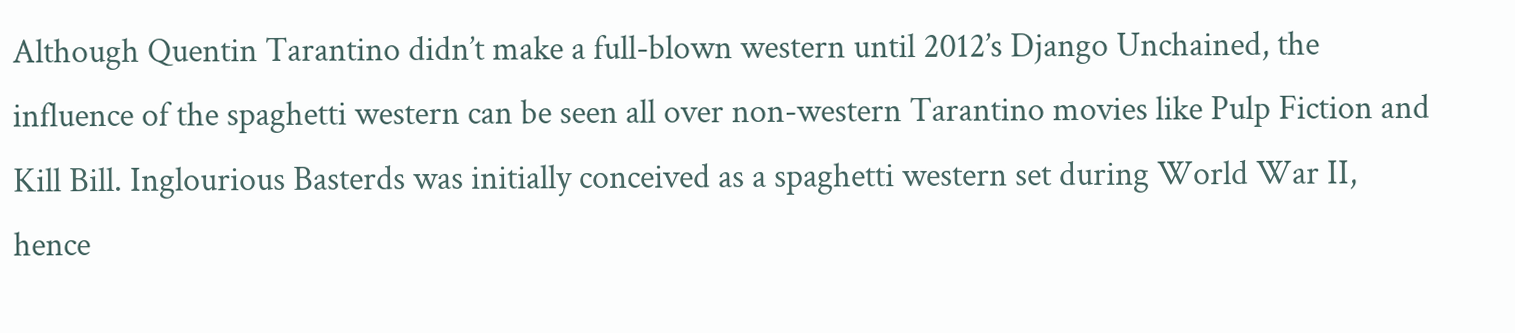Although Quentin Tarantino didn’t make a full-blown western until 2012’s Django Unchained, the influence of the spaghetti western can be seen all over non-western Tarantino movies like Pulp Fiction and Kill Bill. Inglourious Basterds was initially conceived as a spaghetti western set during World War II, hence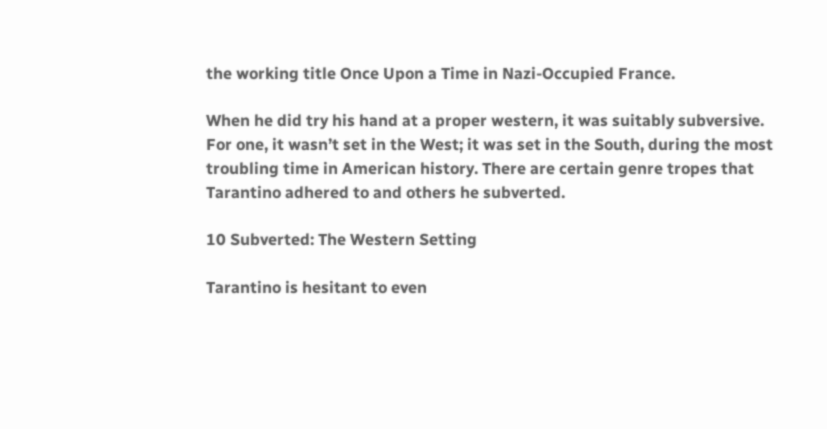the working title Once Upon a Time in Nazi-Occupied France.

When he did try his hand at a proper western, it was suitably subversive. For one, it wasn’t set in the West; it was set in the South, during the most troubling time in American history. There are certain genre tropes that Tarantino adhered to and others he subverted.

10 Subverted: The Western Setting

Tarantino is hesitant to even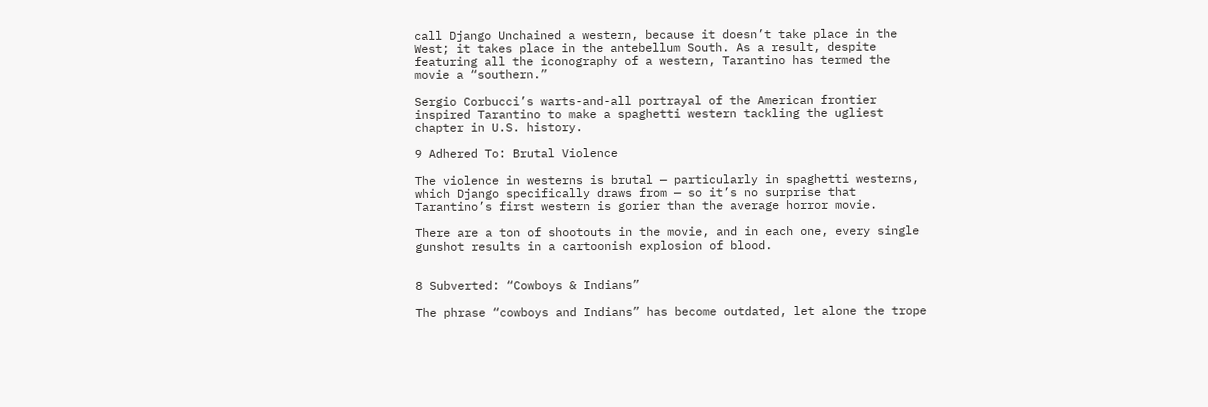call Django Unchained a western, because it doesn’t take place in the West; it takes place in the antebellum South. As a result, despite featuring all the iconography of a western, Tarantino has termed the movie a “southern.”

Sergio Corbucci’s warts-and-all portrayal of the American frontier inspired Tarantino to make a spaghetti western tackling the ugliest chapter in U.S. history.

9 Adhered To: Brutal Violence

The violence in westerns is brutal — particularly in spaghetti westerns, which Django specifically draws from — so it’s no surprise that Tarantino’s first western is gorier than the average horror movie.

There are a ton of shootouts in the movie, and in each one, every single gunshot results in a cartoonish explosion of blood.


8 Subverted: “Cowboys & Indians”

The phrase “cowboys and Indians” has become outdated, let alone the trope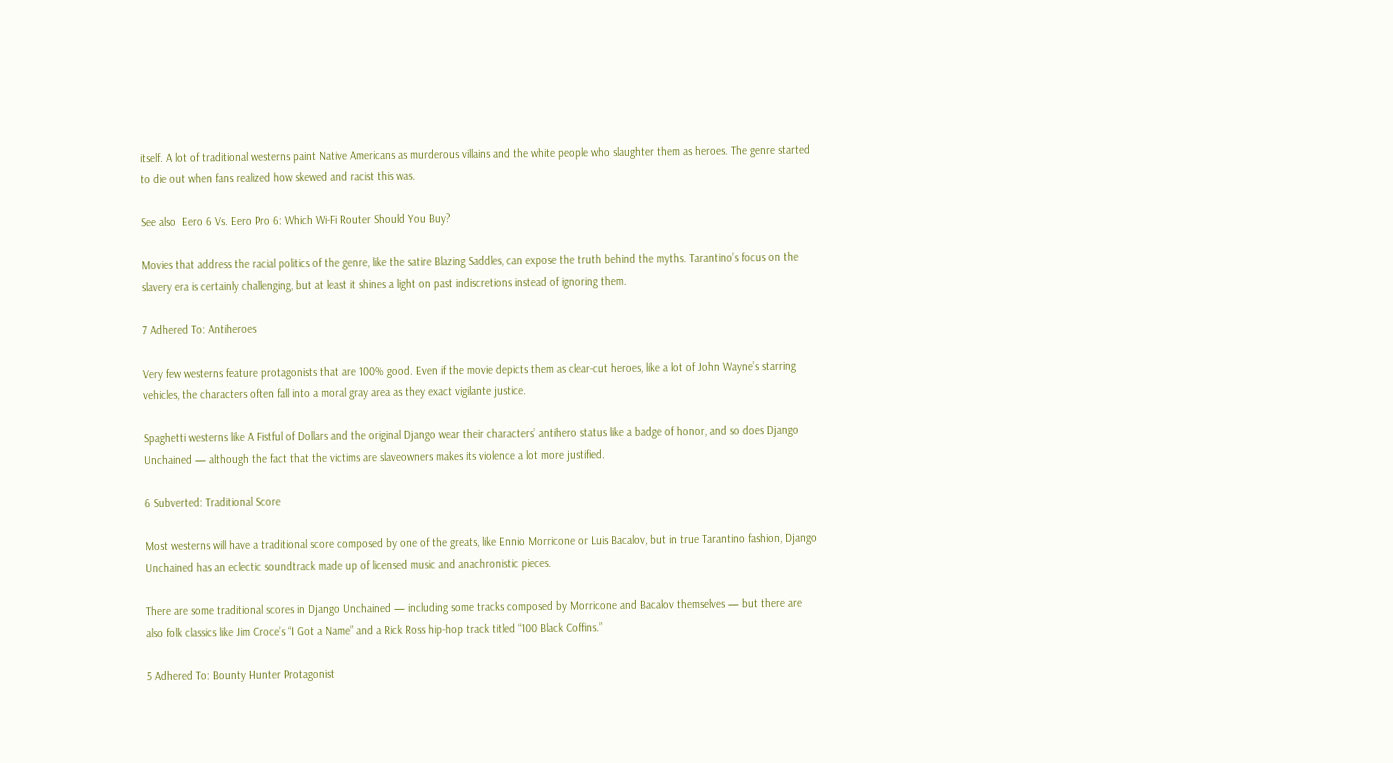itself. A lot of traditional westerns paint Native Americans as murderous villains and the white people who slaughter them as heroes. The genre started to die out when fans realized how skewed and racist this was.

See also  Eero 6 Vs. Eero Pro 6: Which Wi-Fi Router Should You Buy?

Movies that address the racial politics of the genre, like the satire Blazing Saddles, can expose the truth behind the myths. Tarantino’s focus on the slavery era is certainly challenging, but at least it shines a light on past indiscretions instead of ignoring them.

7 Adhered To: Antiheroes

Very few westerns feature protagonists that are 100% good. Even if the movie depicts them as clear-cut heroes, like a lot of John Wayne’s starring vehicles, the characters often fall into a moral gray area as they exact vigilante justice.

Spaghetti westerns like A Fistful of Dollars and the original Django wear their characters’ antihero status like a badge of honor, and so does Django Unchained — although the fact that the victims are slaveowners makes its violence a lot more justified.

6 Subverted: Traditional Score

Most westerns will have a traditional score composed by one of the greats, like Ennio Morricone or Luis Bacalov, but in true Tarantino fashion, Django Unchained has an eclectic soundtrack made up of licensed music and anachronistic pieces.

There are some traditional scores in Django Unchained — including some tracks composed by Morricone and Bacalov themselves — but there are also folk classics like Jim Croce’s “I Got a Name” and a Rick Ross hip-hop track titled “100 Black Coffins.”

5 Adhered To: Bounty Hunter Protagonist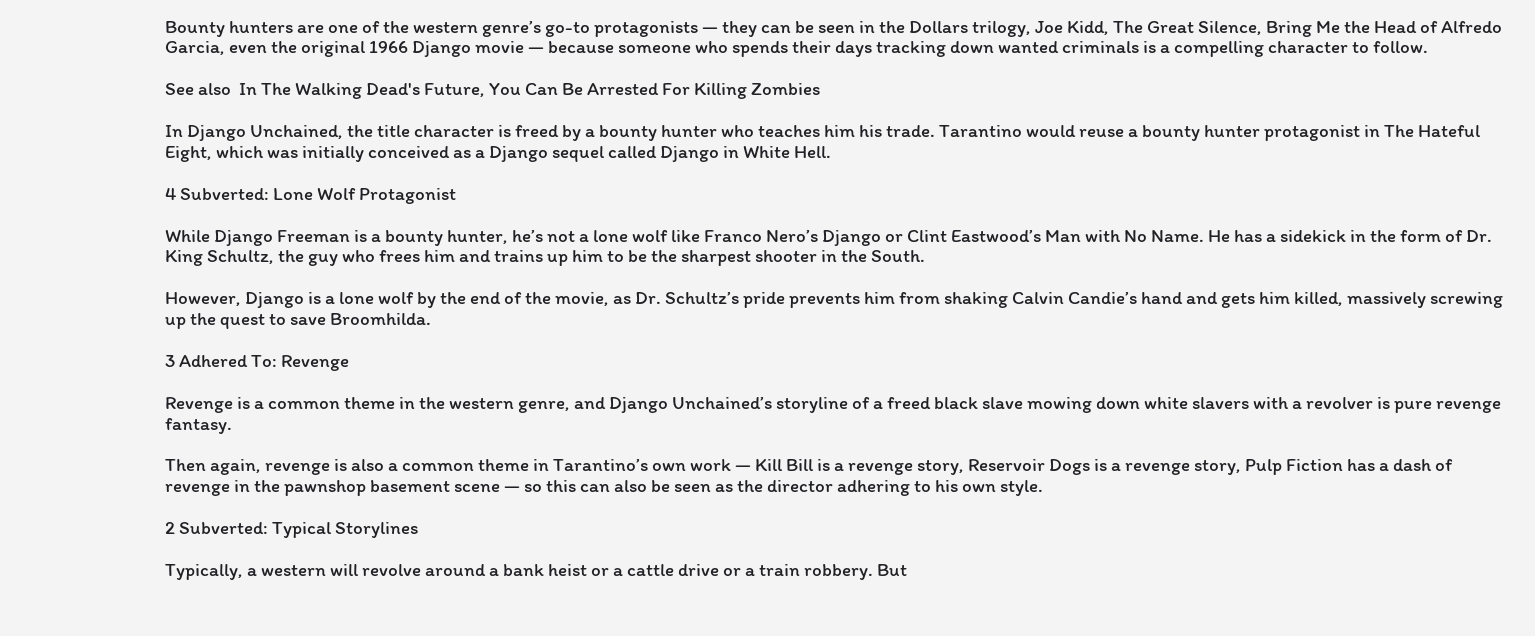Bounty hunters are one of the western genre’s go-to protagonists — they can be seen in the Dollars trilogy, Joe Kidd, The Great Silence, Bring Me the Head of Alfredo Garcia, even the original 1966 Django movie — because someone who spends their days tracking down wanted criminals is a compelling character to follow.

See also  In The Walking Dead's Future, You Can Be Arrested For Killing Zombies

In Django Unchained, the title character is freed by a bounty hunter who teaches him his trade. Tarantino would reuse a bounty hunter protagonist in The Hateful Eight, which was initially conceived as a Django sequel called Django in White Hell.

4 Subverted: Lone Wolf Protagonist

While Django Freeman is a bounty hunter, he’s not a lone wolf like Franco Nero’s Django or Clint Eastwood’s Man with No Name. He has a sidekick in the form of Dr. King Schultz, the guy who frees him and trains up him to be the sharpest shooter in the South.

However, Django is a lone wolf by the end of the movie, as Dr. Schultz’s pride prevents him from shaking Calvin Candie’s hand and gets him killed, massively screwing up the quest to save Broomhilda.

3 Adhered To: Revenge

Revenge is a common theme in the western genre, and Django Unchained’s storyline of a freed black slave mowing down white slavers with a revolver is pure revenge fantasy.

Then again, revenge is also a common theme in Tarantino’s own work — Kill Bill is a revenge story, Reservoir Dogs is a revenge story, Pulp Fiction has a dash of revenge in the pawnshop basement scene — so this can also be seen as the director adhering to his own style.

2 Subverted: Typical Storylines

Typically, a western will revolve around a bank heist or a cattle drive or a train robbery. But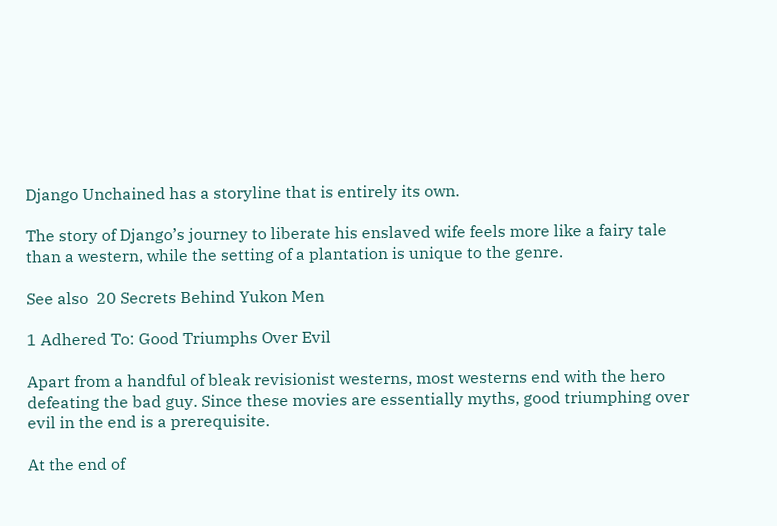Django Unchained has a storyline that is entirely its own.

The story of Django’s journey to liberate his enslaved wife feels more like a fairy tale than a western, while the setting of a plantation is unique to the genre.

See also  20 Secrets Behind Yukon Men

1 Adhered To: Good Triumphs Over Evil

Apart from a handful of bleak revisionist westerns, most westerns end with the hero defeating the bad guy. Since these movies are essentially myths, good triumphing over evil in the end is a prerequisite.

At the end of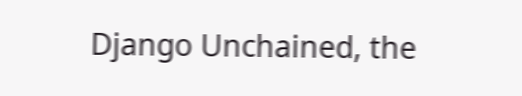Django Unchained, the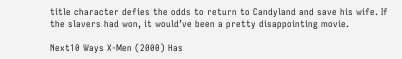title character defies the odds to return to Candyland and save his wife. If the slavers had won, it would’ve been a pretty disappointing movie.

Next10 Ways X-Men (2000) Has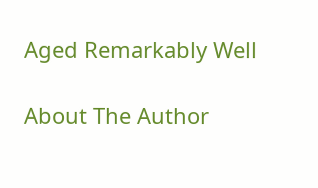Aged Remarkably Well

About The Author